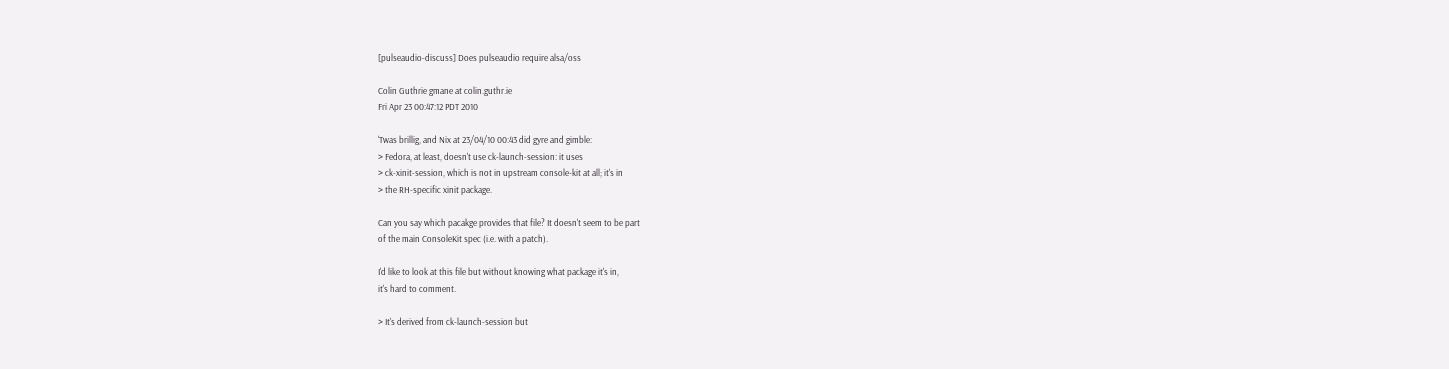[pulseaudio-discuss] Does pulseaudio require alsa/oss

Colin Guthrie gmane at colin.guthr.ie
Fri Apr 23 00:47:12 PDT 2010

'Twas brillig, and Nix at 23/04/10 00:43 did gyre and gimble:
> Fedora, at least, doesn't use ck-launch-session: it uses
> ck-xinit-session, which is not in upstream console-kit at all; it's in
> the RH-specific xinit package.

Can you say which pacakge provides that file? It doesn't seem to be part
of the main ConsoleKit spec (i.e. with a patch).

I'd like to look at this file but without knowing what package it's in,
it's hard to comment.

> It's derived from ck-launch-session but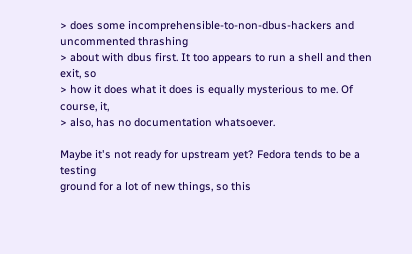> does some incomprehensible-to-non-dbus-hackers and uncommented thrashing
> about with dbus first. It too appears to run a shell and then exit, so
> how it does what it does is equally mysterious to me. Of course, it,
> also, has no documentation whatsoever.

Maybe it's not ready for upstream yet? Fedora tends to be a testing
ground for a lot of new things, so this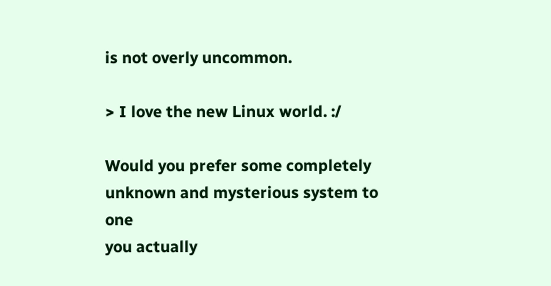is not overly uncommon.

> I love the new Linux world. :/

Would you prefer some completely unknown and mysterious system to one
you actually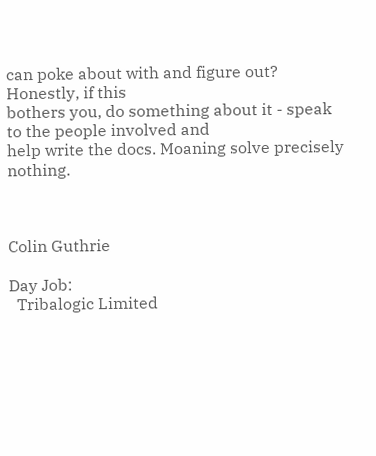can poke about with and figure out? Honestly, if this
bothers you, do something about it - speak to the people involved and
help write the docs. Moaning solve precisely nothing.



Colin Guthrie

Day Job:
  Tribalogic Limited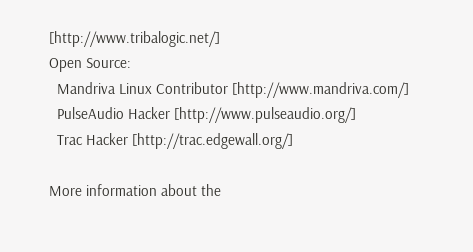[http://www.tribalogic.net/]
Open Source:
  Mandriva Linux Contributor [http://www.mandriva.com/]
  PulseAudio Hacker [http://www.pulseaudio.org/]
  Trac Hacker [http://trac.edgewall.org/]

More information about the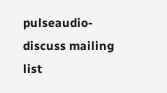pulseaudio-discuss mailing list